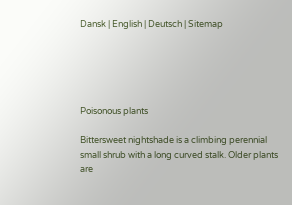Dansk | English | Deutsch | Sitemap





Poisonous plants

Bittersweet nightshade is a climbing perennial small shrub with a long curved stalk. Older plants are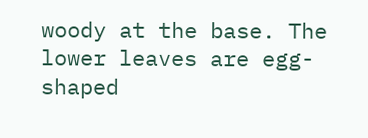woody at the base. The lower leaves are egg-shaped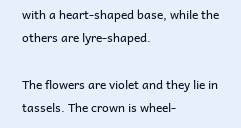with a heart-shaped base, while the others are lyre-shaped.

The flowers are violet and they lie in tassels. The crown is wheel-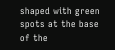shaped with green spots at the base of the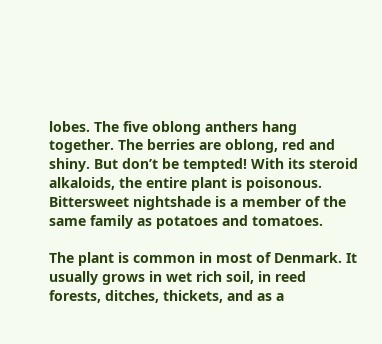lobes. The five oblong anthers hang together. The berries are oblong, red and shiny. But don’t be tempted! With its steroid alkaloids, the entire plant is poisonous. Bittersweet nightshade is a member of the same family as potatoes and tomatoes.

The plant is common in most of Denmark. It usually grows in wet rich soil, in reed forests, ditches, thickets, and as a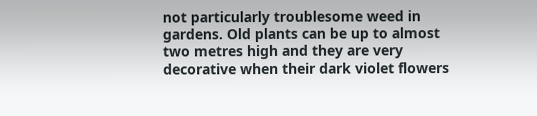not particularly troublesome weed in gardens. Old plants can be up to almost two metres high and they are very decorative when their dark violet flowers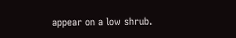appear on a low shrub.